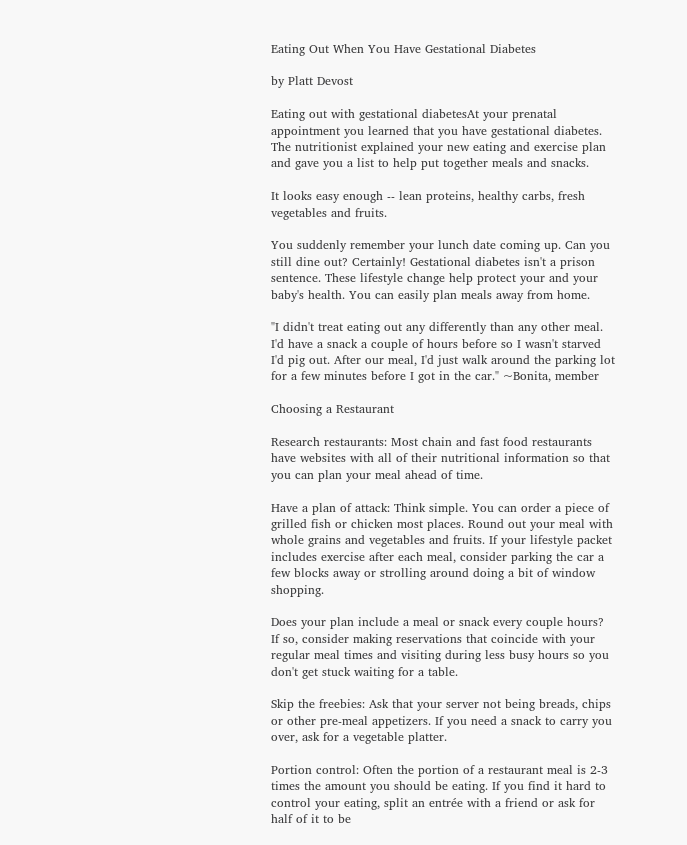Eating Out When You Have Gestational Diabetes

by Platt Devost

Eating out with gestational diabetesAt your prenatal appointment you learned that you have gestational diabetes. The nutritionist explained your new eating and exercise plan and gave you a list to help put together meals and snacks.

It looks easy enough -- lean proteins, healthy carbs, fresh vegetables and fruits.

You suddenly remember your lunch date coming up. Can you still dine out? Certainly! Gestational diabetes isn't a prison sentence. These lifestyle change help protect your and your baby's health. You can easily plan meals away from home.

"I didn't treat eating out any differently than any other meal. I'd have a snack a couple of hours before so I wasn't starved I'd pig out. After our meal, I'd just walk around the parking lot for a few minutes before I got in the car." ~Bonita, member

Choosing a Restaurant

Research restaurants: Most chain and fast food restaurants have websites with all of their nutritional information so that you can plan your meal ahead of time.

Have a plan of attack: Think simple. You can order a piece of grilled fish or chicken most places. Round out your meal with whole grains and vegetables and fruits. If your lifestyle packet includes exercise after each meal, consider parking the car a few blocks away or strolling around doing a bit of window shopping.

Does your plan include a meal or snack every couple hours? If so, consider making reservations that coincide with your regular meal times and visiting during less busy hours so you don't get stuck waiting for a table.

Skip the freebies: Ask that your server not being breads, chips or other pre-meal appetizers. If you need a snack to carry you over, ask for a vegetable platter.

Portion control: Often the portion of a restaurant meal is 2-3 times the amount you should be eating. If you find it hard to control your eating, split an entrée with a friend or ask for half of it to be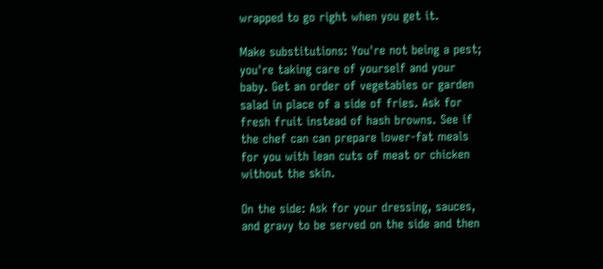wrapped to go right when you get it.

Make substitutions: You're not being a pest; you're taking care of yourself and your baby. Get an order of vegetables or garden salad in place of a side of fries. Ask for fresh fruit instead of hash browns. See if the chef can can prepare lower-fat meals for you with lean cuts of meat or chicken without the skin.

On the side: Ask for your dressing, sauces, and gravy to be served on the side and then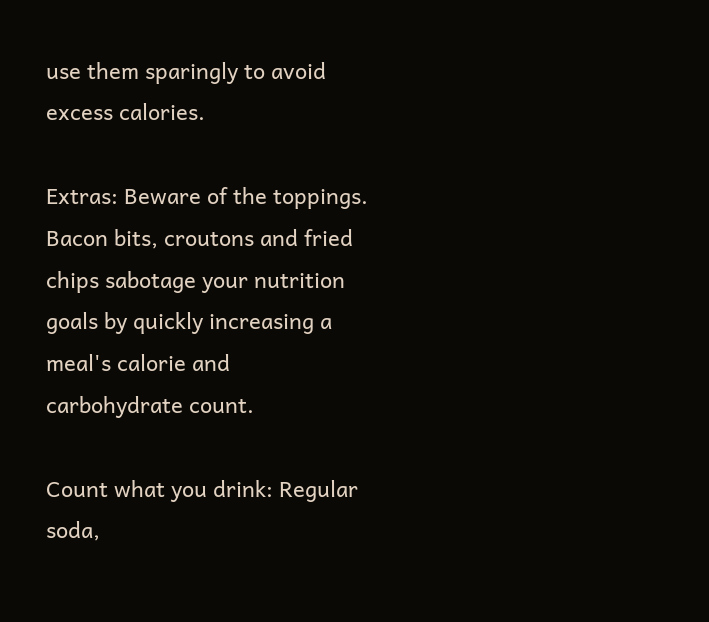use them sparingly to avoid excess calories.

Extras: Beware of the toppings. Bacon bits, croutons and fried chips sabotage your nutrition goals by quickly increasing a meal's calorie and carbohydrate count.

Count what you drink: Regular soda,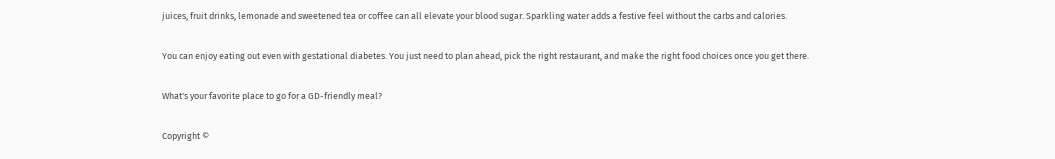juices, fruit drinks, lemonade and sweetened tea or coffee can all elevate your blood sugar. Sparkling water adds a festive feel without the carbs and calories.

You can enjoy eating out even with gestational diabetes. You just need to plan ahead, pick the right restaurant, and make the right food choices once you get there.

What's your favorite place to go for a GD-friendly meal?

Copyright ©